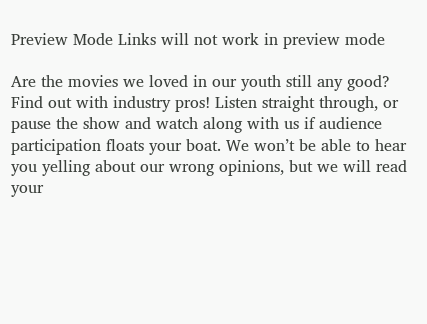Preview Mode Links will not work in preview mode

Are the movies we loved in our youth still any good? Find out with industry pros! Listen straight through, or pause the show and watch along with us if audience participation floats your boat. We won’t be able to hear you yelling about our wrong opinions, but we will read your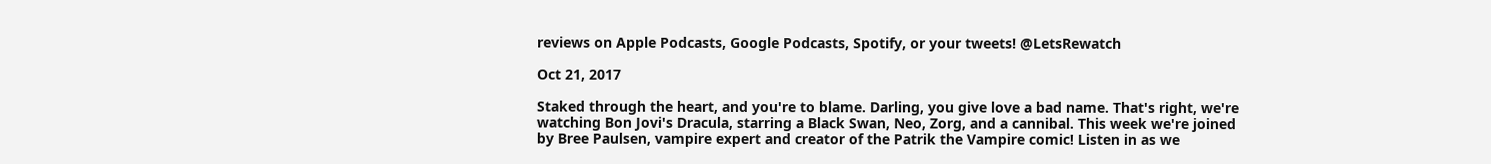reviews on Apple Podcasts, Google Podcasts, Spotify, or your tweets! @LetsRewatch

Oct 21, 2017

Staked through the heart, and you're to blame. Darling, you give love a bad name. That's right, we're watching Bon Jovi's Dracula, starring a Black Swan, Neo, Zorg, and a cannibal. This week we're joined by Bree Paulsen, vampire expert and creator of the Patrik the Vampire comic! Listen in as we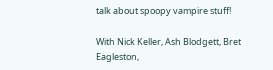talk about spoopy vampire stuff!

With Nick Keller, Ash Blodgett, Bret Eagleston,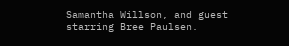Samantha Willson, and guest starring Bree Paulsen.